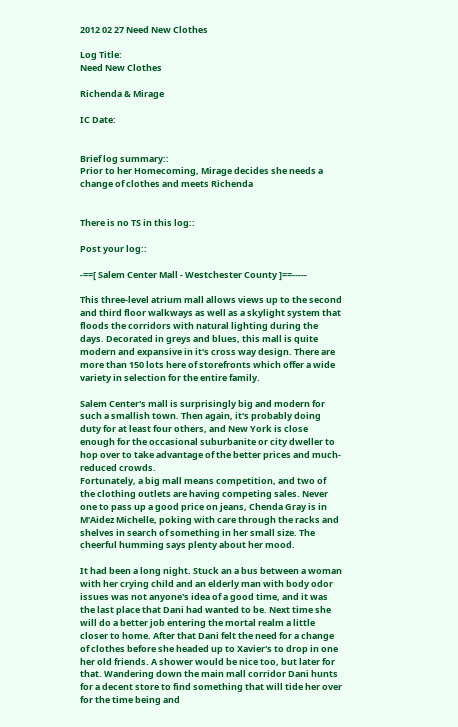2012 02 27 Need New Clothes

Log Title:
Need New Clothes

Richenda & Mirage

IC Date:


Brief log summary::
Prior to her Homecoming, Mirage decides she needs a change of clothes and meets Richenda


There is no TS in this log::

Post your log::

-==[ Salem Center Mall - Westchester County ]==-----

This three-level atrium mall allows views up to the second and third floor walkways as well as a skylight system that floods the corridors with natural lighting during the days. Decorated in greys and blues, this mall is quite modern and expansive in it's cross way design. There are more than 150 lots here of storefronts which offer a wide variety in selection for the entire family.

Salem Center's mall is surprisingly big and modern for such a smallish town. Then again, it's probably doing duty for at least four others, and New York is close enough for the occasional suburbanite or city dweller to hop over to take advantage of the better prices and much-reduced crowds.
Fortunately, a big mall means competition, and two of the clothing outlets are having competing sales. Never one to pass up a good price on jeans, Chenda Gray is in M'Aidez Michelle, poking with care through the racks and shelves in search of something in her small size. The cheerful humming says plenty about her mood.

It had been a long night. Stuck an a bus between a woman with her crying child and an elderly man with body odor issues was not anyone's idea of a good time, and it was the last place that Dani had wanted to be. Next time she will do a better job entering the mortal realm a little closer to home. After that Dani felt the need for a change of clothes before she headed up to Xavier's to drop in one her old friends. A shower would be nice too, but later for that. Wandering down the main mall corridor Dani hunts for a decent store to find something that will tide her over for the time being and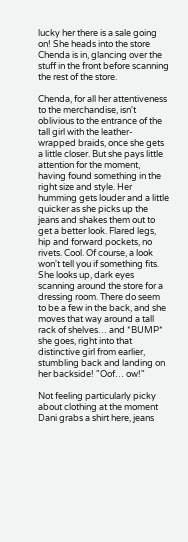lucky her there is a sale going on! She heads into the store Chenda is in, glancing over the stuff in the front before scanning the rest of the store.

Chenda, for all her attentiveness to the merchandise, isn't oblivious to the entrance of the tall girl with the leather-wrapped braids, once she gets a little closer. But she pays little attention for the moment, having found something in the right size and style. Her humming gets louder and a little quicker as she picks up the jeans and shakes them out to get a better look. Flared legs, hip and forward pockets, no rivets. Cool. Of course, a look won't tell you if something fits.
She looks up, dark eyes scanning around the store for a dressing room. There do seem to be a few in the back, and she moves that way around a tall rack of shelves… and *BUMP* she goes, right into that distinctive girl from earlier, stumbling back and landing on her backside! "Oof… ow!"

Not feeling particularly picky about clothing at the moment Dani grabs a shirt here, jeans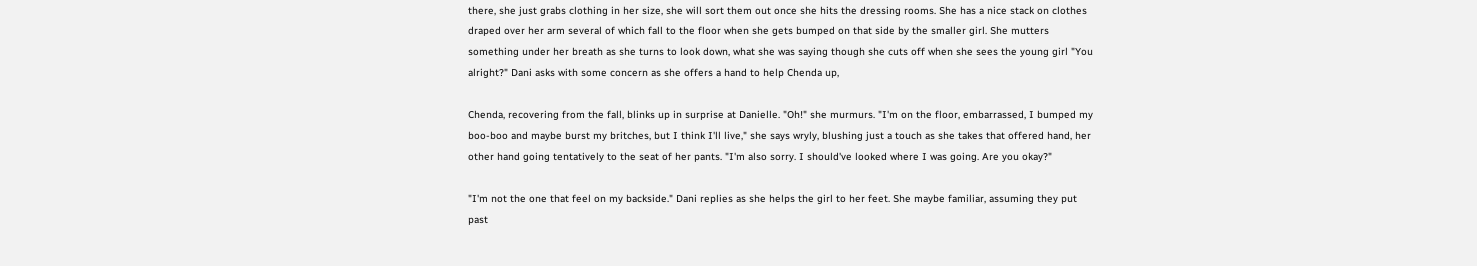there, she just grabs clothing in her size, she will sort them out once she hits the dressing rooms. She has a nice stack on clothes draped over her arm several of which fall to the floor when she gets bumped on that side by the smaller girl. She mutters something under her breath as she turns to look down, what she was saying though she cuts off when she sees the young girl "You alright?" Dani asks with some concern as she offers a hand to help Chenda up,

Chenda, recovering from the fall, blinks up in surprise at Danielle. "Oh!" she murmurs. "I'm on the floor, embarrassed, I bumped my boo-boo and maybe burst my britches, but I think I'll live," she says wryly, blushing just a touch as she takes that offered hand, her other hand going tentatively to the seat of her pants. "I'm also sorry. I should've looked where I was going. Are you okay?"

"I'm not the one that feel on my backside." Dani replies as she helps the girl to her feet. She maybe familiar, assuming they put past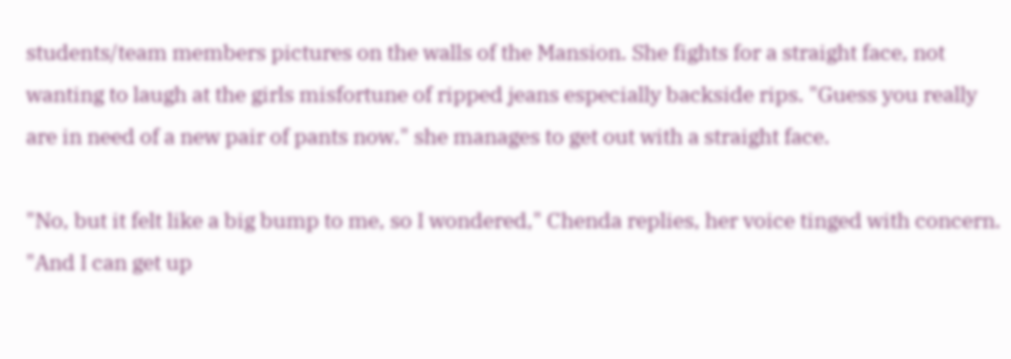students/team members pictures on the walls of the Mansion. She fights for a straight face, not wanting to laugh at the girls misfortune of ripped jeans especially backside rips. "Guess you really are in need of a new pair of pants now." she manages to get out with a straight face.

"No, but it felt like a big bump to me, so I wondered," Chenda replies, her voice tinged with concern. "And I can get up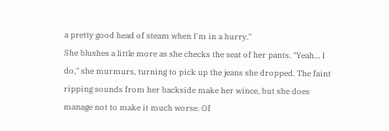a pretty good head of steam when I'm in a hurry."
She blushes a little more as she checks the seat of her pants. "Yeah… I do," she murmurs, turning to pick up the jeans she dropped. The faint ripping sounds from her backside make her wince, but she does manage not to make it much worse. Of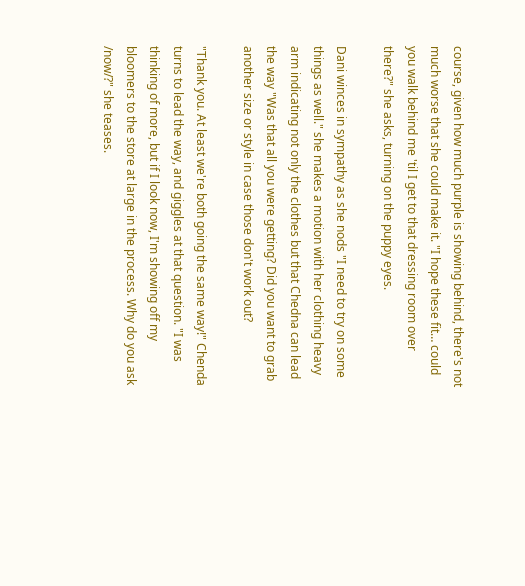course, given how much purple is showing behind, there's not much worse that she could make it. "I hope these fit… could you walk behind me 'til I get to that dressing room over there?" she asks, turning on the puppy eyes.

Dani winces in sympathy as she nods "I need to try on some things as well." she makes a motion with her clothing heavy arm indicating not only the clothes but that Chedna can lead the way "Was that all you were getting? Did you want to grab another size or style in case those don't work out?

"Thank you. At least we're both going the same way!" Chenda turns to lead the way, and giggles at that question. "I was thinking of more, but if I look now, I'm showing off my bloomers to the store at large in the process. Why do you ask /now/?" she teases.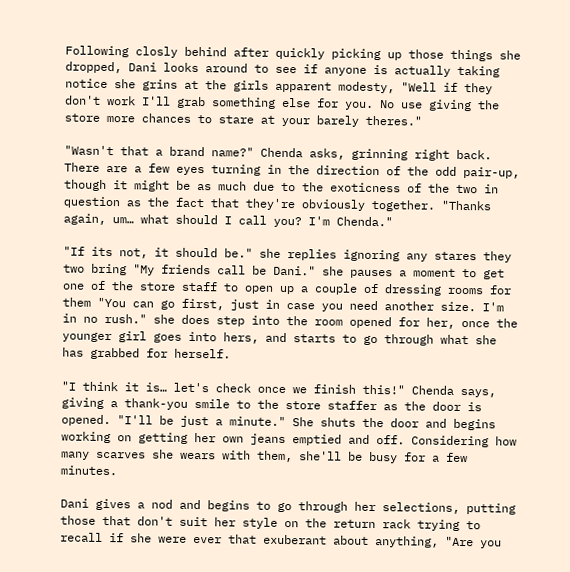Following closly behind after quickly picking up those things she dropped, Dani looks around to see if anyone is actually taking notice she grins at the girls apparent modesty, "Well if they don't work I'll grab something else for you. No use giving the store more chances to stare at your barely theres."

"Wasn't that a brand name?" Chenda asks, grinning right back. There are a few eyes turning in the direction of the odd pair-up, though it might be as much due to the exoticness of the two in question as the fact that they're obviously together. "Thanks again, um… what should I call you? I'm Chenda."

"If its not, it should be." she replies ignoring any stares they two bring "My friends call be Dani." she pauses a moment to get one of the store staff to open up a couple of dressing rooms for them "You can go first, just in case you need another size. I'm in no rush." she does step into the room opened for her, once the younger girl goes into hers, and starts to go through what she has grabbed for herself.

"I think it is… let's check once we finish this!" Chenda says, giving a thank-you smile to the store staffer as the door is opened. "I'll be just a minute." She shuts the door and begins working on getting her own jeans emptied and off. Considering how many scarves she wears with them, she'll be busy for a few minutes.

Dani gives a nod and begins to go through her selections, putting those that don't suit her style on the return rack trying to recall if she were ever that exuberant about anything, "Are you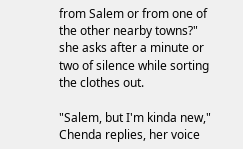from Salem or from one of the other nearby towns?" she asks after a minute or two of silence while sorting the clothes out.

"Salem, but I'm kinda new," Chenda replies, her voice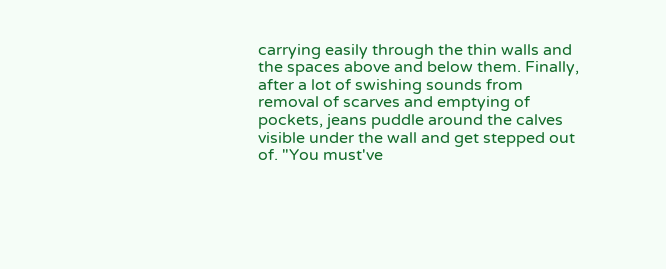carrying easily through the thin walls and the spaces above and below them. Finally, after a lot of swishing sounds from removal of scarves and emptying of pockets, jeans puddle around the calves visible under the wall and get stepped out of. "You must've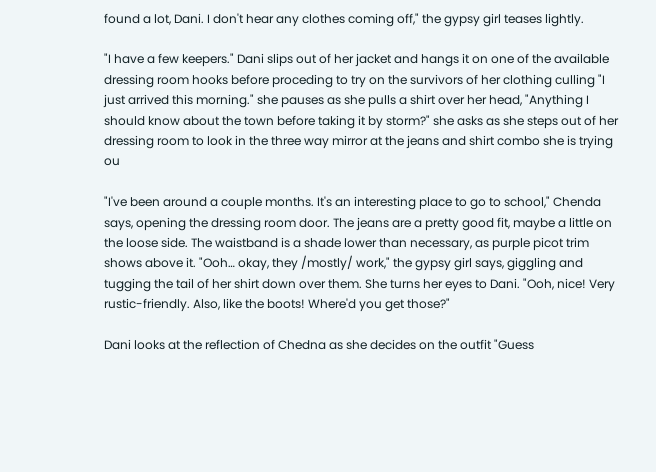found a lot, Dani. I don't hear any clothes coming off," the gypsy girl teases lightly.

"I have a few keepers." Dani slips out of her jacket and hangs it on one of the available dressing room hooks before proceding to try on the survivors of her clothing culling "I just arrived this morning." she pauses as she pulls a shirt over her head, "Anything I should know about the town before taking it by storm?" she asks as she steps out of her dressing room to look in the three way mirror at the jeans and shirt combo she is trying ou

"I've been around a couple months. It's an interesting place to go to school," Chenda says, opening the dressing room door. The jeans are a pretty good fit, maybe a little on the loose side. The waistband is a shade lower than necessary, as purple picot trim shows above it. "Ooh… okay, they /mostly/ work," the gypsy girl says, giggling and tugging the tail of her shirt down over them. She turns her eyes to Dani. "Ooh, nice! Very rustic-friendly. Also, like the boots! Where'd you get those?"

Dani looks at the reflection of Chedna as she decides on the outfit "Guess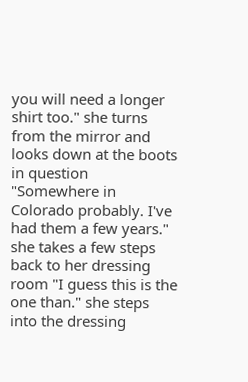you will need a longer shirt too." she turns from the mirror and looks down at the boots in question "Somewhere in Colorado probably. I've had them a few years." she takes a few steps back to her dressing room "I guess this is the one than." she steps into the dressing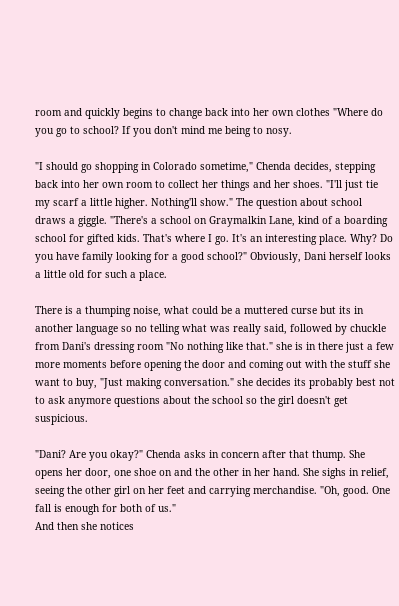room and quickly begins to change back into her own clothes "Where do you go to school? If you don't mind me being to nosy.

"I should go shopping in Colorado sometime," Chenda decides, stepping back into her own room to collect her things and her shoes. "I'll just tie my scarf a little higher. Nothing'll show." The question about school draws a giggle. "There's a school on Graymalkin Lane, kind of a boarding school for gifted kids. That's where I go. It's an interesting place. Why? Do you have family looking for a good school?" Obviously, Dani herself looks a little old for such a place.

There is a thumping noise, what could be a muttered curse but its in another language so no telling what was really said, followed by chuckle from Dani's dressing room "No nothing like that." she is in there just a few more moments before opening the door and coming out with the stuff she want to buy, "Just making conversation." she decides its probably best not to ask anymore questions about the school so the girl doesn't get suspicious.

"Dani? Are you okay?" Chenda asks in concern after that thump. She opens her door, one shoe on and the other in her hand. She sighs in relief, seeing the other girl on her feet and carrying merchandise. "Oh, good. One fall is enough for both of us."
And then she notices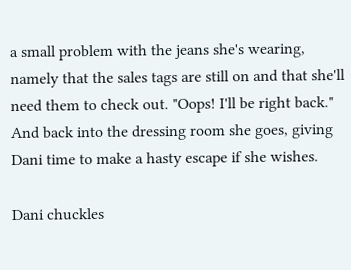a small problem with the jeans she's wearing, namely that the sales tags are still on and that she'll need them to check out. "Oops! I'll be right back." And back into the dressing room she goes, giving Dani time to make a hasty escape if she wishes.

Dani chuckles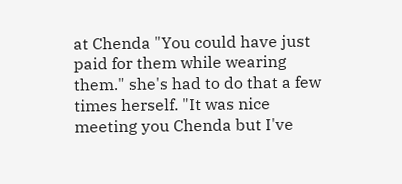at Chenda "You could have just paid for them while wearing them." she's had to do that a few times herself. "It was nice meeting you Chenda but I've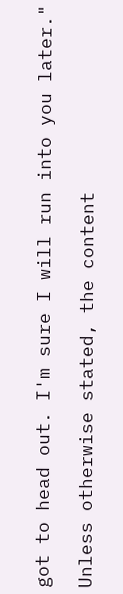got to head out. I'm sure I will run into you later."

Unless otherwise stated, the content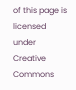of this page is licensed under Creative Commons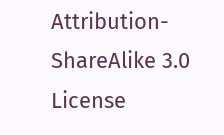Attribution-ShareAlike 3.0 License